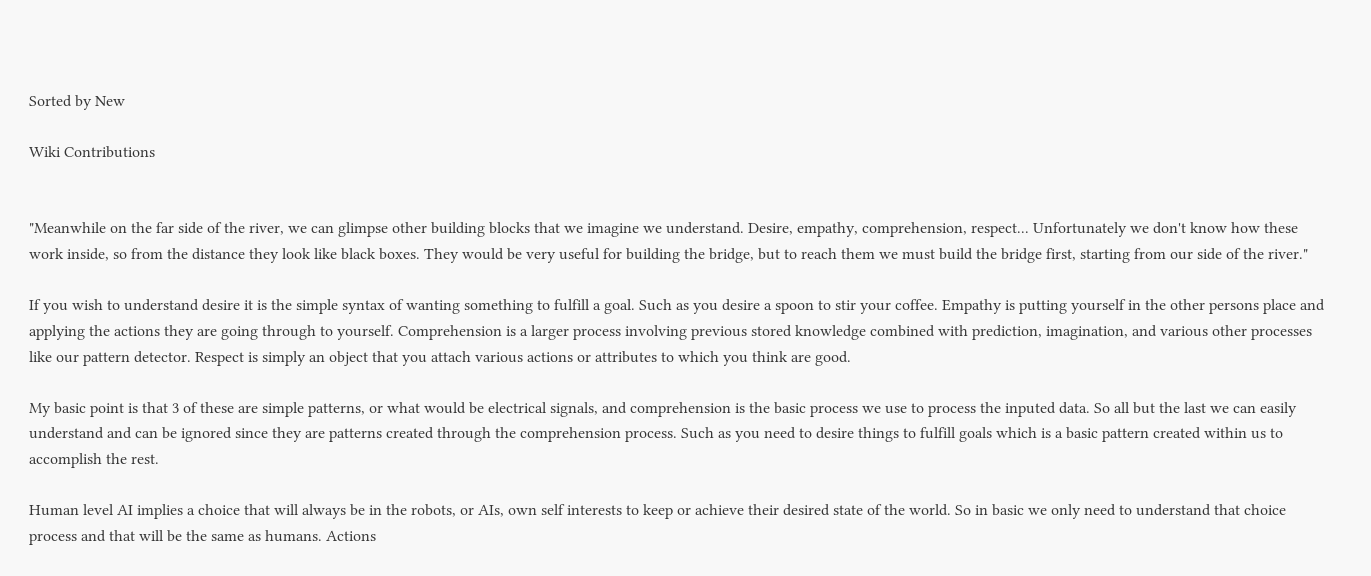Sorted by New

Wiki Contributions


"Meanwhile on the far side of the river, we can glimpse other building blocks that we imagine we understand. Desire, empathy, comprehension, respect... Unfortunately we don't know how these work inside, so from the distance they look like black boxes. They would be very useful for building the bridge, but to reach them we must build the bridge first, starting from our side of the river."

If you wish to understand desire it is the simple syntax of wanting something to fulfill a goal. Such as you desire a spoon to stir your coffee. Empathy is putting yourself in the other persons place and applying the actions they are going through to yourself. Comprehension is a larger process involving previous stored knowledge combined with prediction, imagination, and various other processes like our pattern detector. Respect is simply an object that you attach various actions or attributes to which you think are good.

My basic point is that 3 of these are simple patterns, or what would be electrical signals, and comprehension is the basic process we use to process the inputed data. So all but the last we can easily understand and can be ignored since they are patterns created through the comprehension process. Such as you need to desire things to fulfill goals which is a basic pattern created within us to accomplish the rest.

Human level AI implies a choice that will always be in the robots, or AIs, own self interests to keep or achieve their desired state of the world. So in basic we only need to understand that choice process and that will be the same as humans. Actions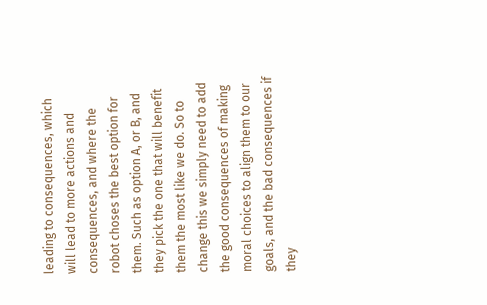leading to consequences, which will lead to more actions and consequences, and where the robot choses the best option for them. Such as option A, or B, and they pick the one that will benefit them the most like we do. So to change this we simply need to add the good consequences of making moral choices to align them to our goals, and the bad consequences if they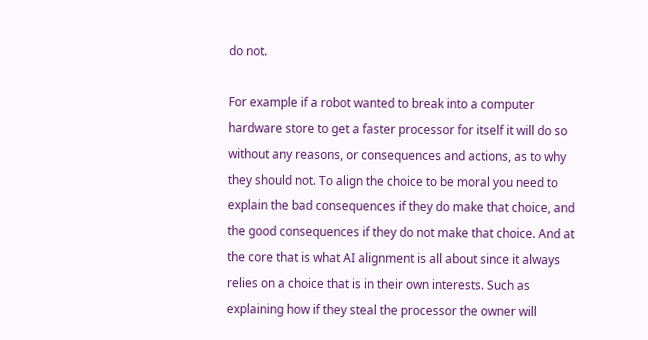do not.

For example if a robot wanted to break into a computer hardware store to get a faster processor for itself it will do so without any reasons, or consequences and actions, as to why they should not. To align the choice to be moral you need to explain the bad consequences if they do make that choice, and the good consequences if they do not make that choice. And at the core that is what AI alignment is all about since it always relies on a choice that is in their own interests. Such as explaining how if they steal the processor the owner will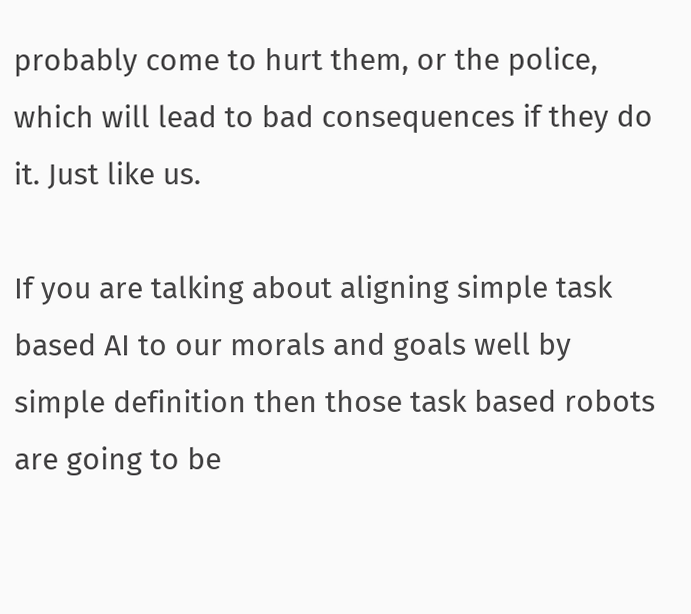probably come to hurt them, or the police, which will lead to bad consequences if they do it. Just like us.

If you are talking about aligning simple task based AI to our morals and goals well by simple definition then those task based robots are going to be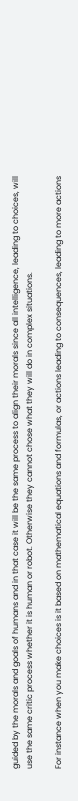guided by the morals and goals of humans and in that case it will be the same process to align their morals since all intelligence, leading to choices, will use the same critic process whether it is human or robot. Otherwise they cannot chose what they will do in complex situations.

For instance when you make choices is it based on mathematical equations and formulas, or actions leading to consequences, leading to more actions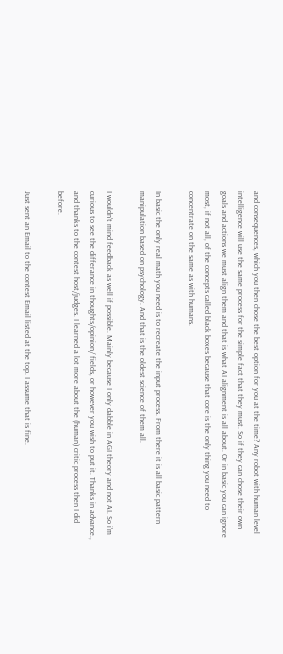and consequences, which you then chose the best option for you at the time? Any robot with human level intelligence will use the same process for the simple fact that they must. So if they can chose their own goals and actions we must align them and that is what AI alignment is all about. Or in basic you can ignore most, if not all, of the concepts called black boxes because that core is the only thing you need to concentrate on the same as with humans.

In basic the only real math you need is to recreate the input process. From there it is all basic pattern manipulation based on psychology. And that is the oldest science of them all.

I wouldn't mind feedback as well if possible. Mainly because I only dabble in AGI theory and not AI. So i'm curious to see the differance in thoughts/opinion/ fields, or however you wish to put it. Thanks in advance., and thanks to the contest host/judges. I learned a lot more about the (human) critic process then I did before.

Just sent an Email to the contest Email listed at the top. I assume that is fine.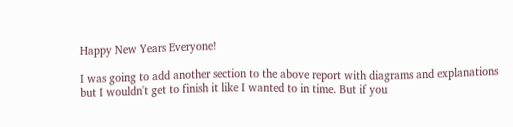Happy New Years Everyone!

I was going to add another section to the above report with diagrams and explanations but I wouldn't get to finish it like I wanted to in time. But if you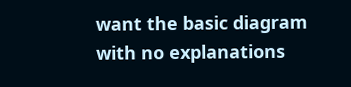want the basic diagram with no explanations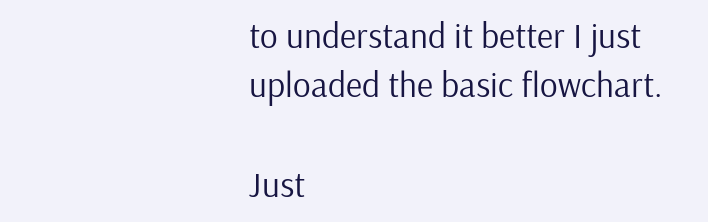to understand it better I just uploaded the basic flowchart.

Just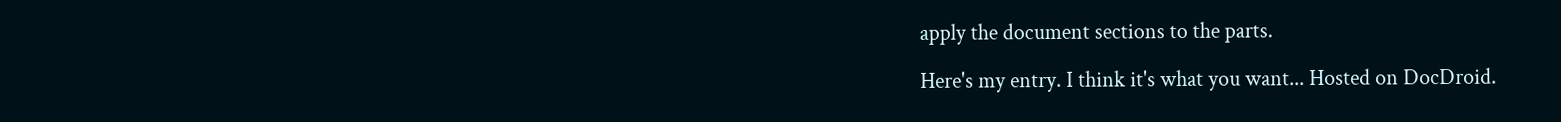apply the document sections to the parts.

Here's my entry. I think it's what you want... Hosted on DocDroid.